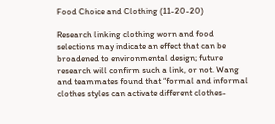Food Choice and Clothing (11-20-20)

Research linking clothing worn and food selections may indicate an effect that can be broadened to environmental design; future research will confirm such a link, or not. Wang and teammates found that “formal and informal clothes styles can activate different clothes-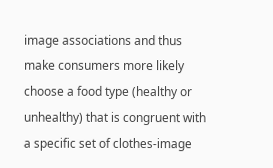image associations and thus make consumers more likely choose a food type (healthy or unhealthy) that is congruent with a specific set of clothes-image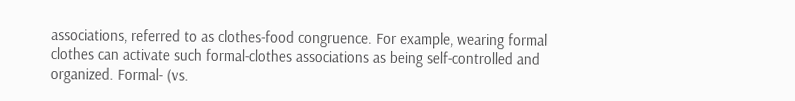associations, referred to as clothes-food congruence. For example, wearing formal clothes can activate such formal-clothes associations as being self-controlled and organized. Formal- (vs.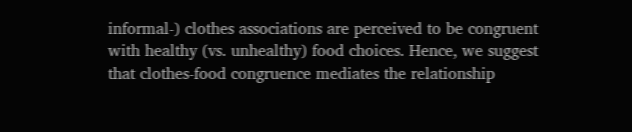informal-) clothes associations are perceived to be congruent with healthy (vs. unhealthy) food choices. Hence, we suggest that clothes-food congruence mediates the relationship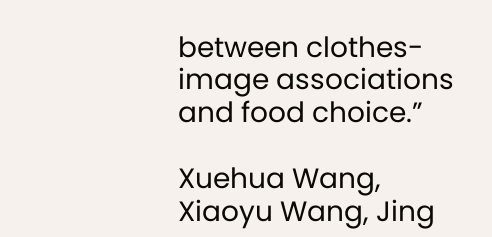between clothes-image associations and food choice.”

Xuehua Wang, Xiaoyu Wang, Jing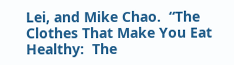Lei, and Mike Chao.  “The Clothes That Make You Eat Healthy:  The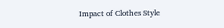Impact of Clothes Style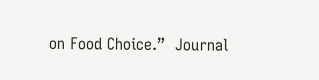on Food Choice.”  Journal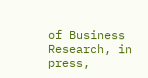of Business Research, in press,